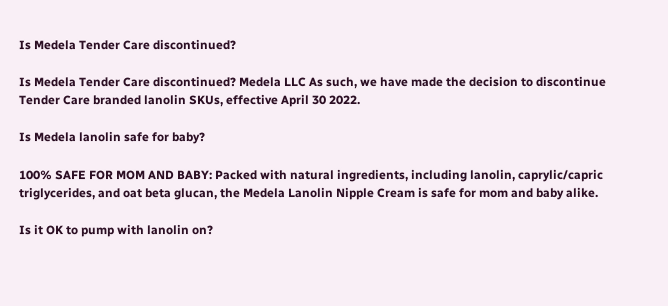Is Medela Tender Care discontinued?

Is Medela Tender Care discontinued? Medela LLC As such, we have made the decision to discontinue Tender Care branded lanolin SKUs, effective April 30 2022.

Is Medela lanolin safe for baby?

100% SAFE FOR MOM AND BABY: Packed with natural ingredients, including lanolin, caprylic/capric triglycerides, and oat beta glucan, the Medela Lanolin Nipple Cream is safe for mom and baby alike.

Is it OK to pump with lanolin on?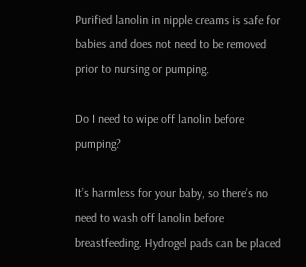Purified lanolin in nipple creams is safe for babies and does not need to be removed prior to nursing or pumping.

Do I need to wipe off lanolin before pumping?

It’s harmless for your baby, so there’s no need to wash off lanolin before breastfeeding. Hydrogel pads can be placed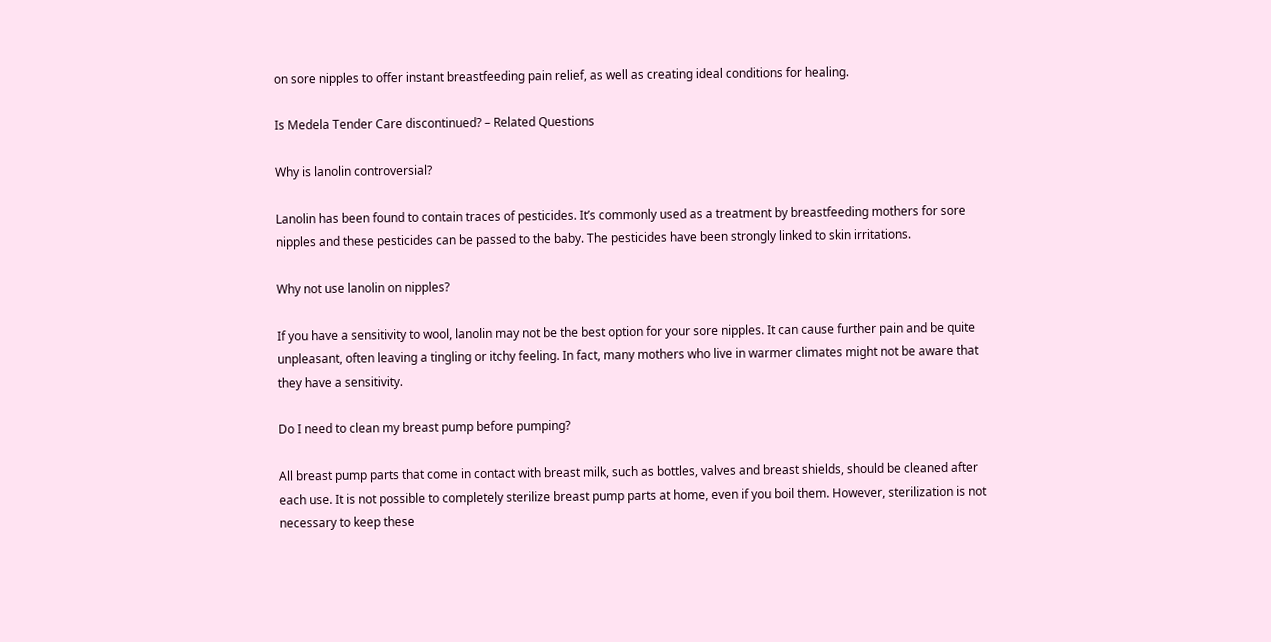on sore nipples to offer instant breastfeeding pain relief, as well as creating ideal conditions for healing.

Is Medela Tender Care discontinued? – Related Questions

Why is lanolin controversial?

Lanolin has been found to contain traces of pesticides. It’s commonly used as a treatment by breastfeeding mothers for sore nipples and these pesticides can be passed to the baby. The pesticides have been strongly linked to skin irritations.

Why not use lanolin on nipples?

If you have a sensitivity to wool, lanolin may not be the best option for your sore nipples. It can cause further pain and be quite unpleasant, often leaving a tingling or itchy feeling. In fact, many mothers who live in warmer climates might not be aware that they have a sensitivity.

Do I need to clean my breast pump before pumping?

All breast pump parts that come in contact with breast milk, such as bottles, valves and breast shields, should be cleaned after each use. It is not possible to completely sterilize breast pump parts at home, even if you boil them. However, sterilization is not necessary to keep these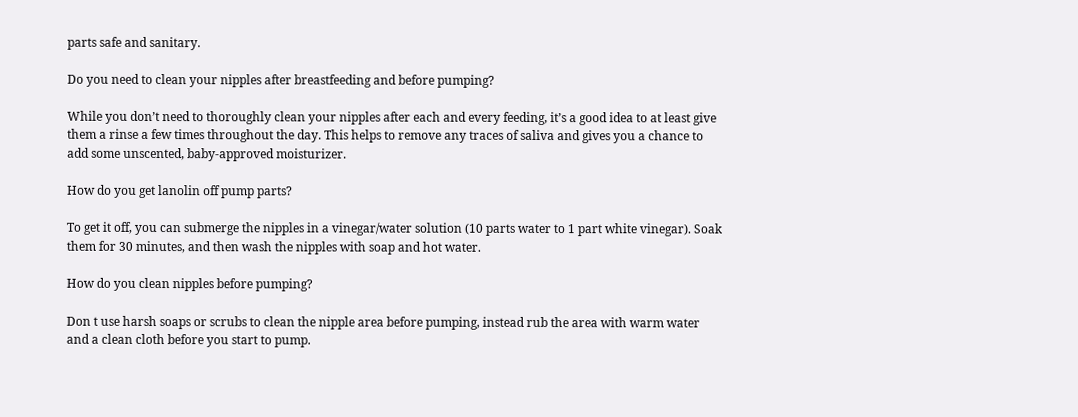parts safe and sanitary.

Do you need to clean your nipples after breastfeeding and before pumping?

While you don’t need to thoroughly clean your nipples after each and every feeding, it’s a good idea to at least give them a rinse a few times throughout the day. This helps to remove any traces of saliva and gives you a chance to add some unscented, baby-approved moisturizer.

How do you get lanolin off pump parts?

To get it off, you can submerge the nipples in a vinegar/water solution (10 parts water to 1 part white vinegar). Soak them for 30 minutes, and then wash the nipples with soap and hot water.

How do you clean nipples before pumping?

Don t use harsh soaps or scrubs to clean the nipple area before pumping, instead rub the area with warm water and a clean cloth before you start to pump.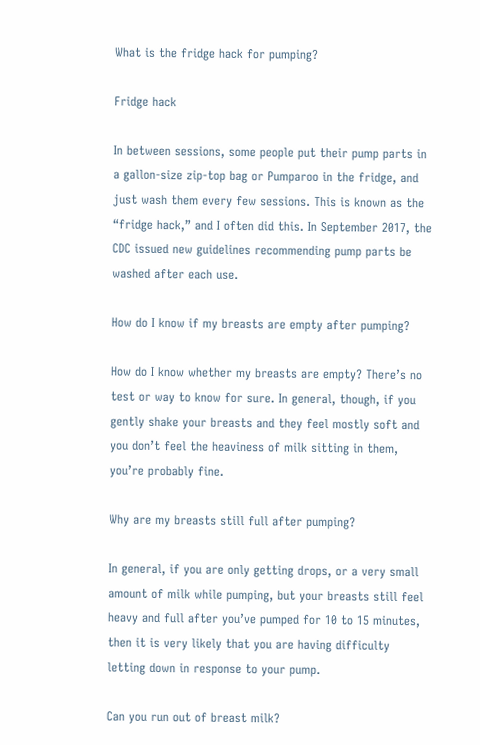What is the fridge hack for pumping?

Fridge hack

In between sessions, some people put their pump parts in a gallon-size zip-top bag or Pumparoo in the fridge, and just wash them every few sessions. This is known as the “fridge hack,” and I often did this. In September 2017, the CDC issued new guidelines recommending pump parts be washed after each use.

How do I know if my breasts are empty after pumping?

How do I know whether my breasts are empty? There’s no test or way to know for sure. In general, though, if you gently shake your breasts and they feel mostly soft and you don’t feel the heaviness of milk sitting in them, you’re probably fine.

Why are my breasts still full after pumping?

In general, if you are only getting drops, or a very small amount of milk while pumping, but your breasts still feel heavy and full after you’ve pumped for 10 to 15 minutes, then it is very likely that you are having difficulty letting down in response to your pump.

Can you run out of breast milk?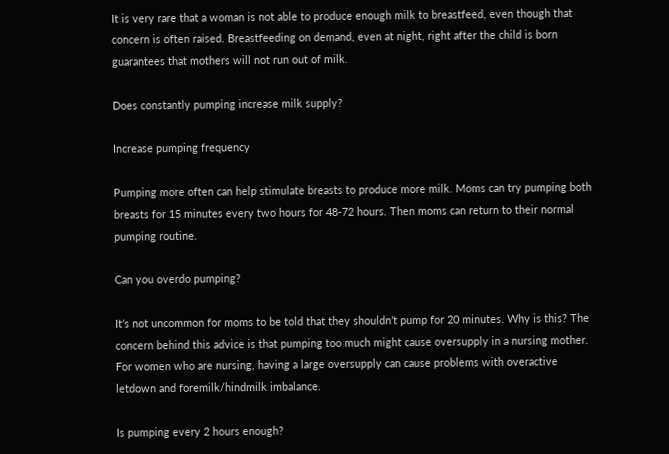It is very rare that a woman is not able to produce enough milk to breastfeed, even though that concern is often raised. Breastfeeding on demand, even at night, right after the child is born guarantees that mothers will not run out of milk.

Does constantly pumping increase milk supply?

Increase pumping frequency

Pumping more often can help stimulate breasts to produce more milk. Moms can try pumping both breasts for 15 minutes every two hours for 48-72 hours. Then moms can return to their normal pumping routine.

Can you overdo pumping?

It’s not uncommon for moms to be told that they shouldn’t pump for 20 minutes. Why is this? The concern behind this advice is that pumping too much might cause oversupply in a nursing mother. For women who are nursing, having a large oversupply can cause problems with overactive letdown and foremilk/hindmilk imbalance.

Is pumping every 2 hours enough?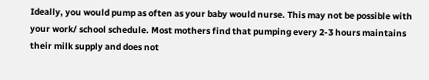Ideally, you would pump as often as your baby would nurse. This may not be possible with your work/ school schedule. Most mothers find that pumping every 2-3 hours maintains their milk supply and does not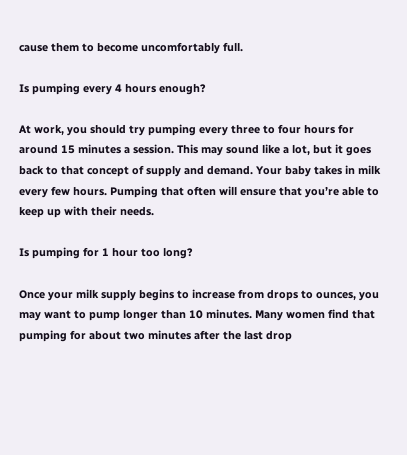cause them to become uncomfortably full.

Is pumping every 4 hours enough?

At work, you should try pumping every three to four hours for around 15 minutes a session. This may sound like a lot, but it goes back to that concept of supply and demand. Your baby takes in milk every few hours. Pumping that often will ensure that you’re able to keep up with their needs.

Is pumping for 1 hour too long?

Once your milk supply begins to increase from drops to ounces, you may want to pump longer than 10 minutes. Many women find that pumping for about two minutes after the last drop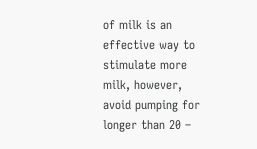of milk is an effective way to stimulate more milk, however, avoid pumping for longer than 20 –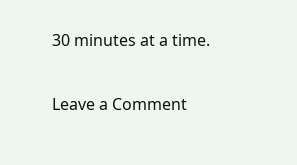30 minutes at a time.

Leave a Comment